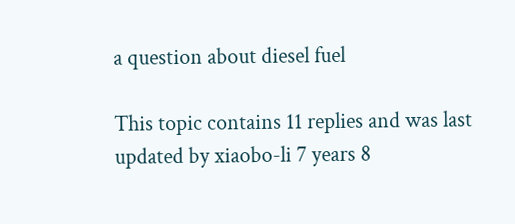a question about diesel fuel

This topic contains 11 replies and was last updated by xiaobo-li 7 years 8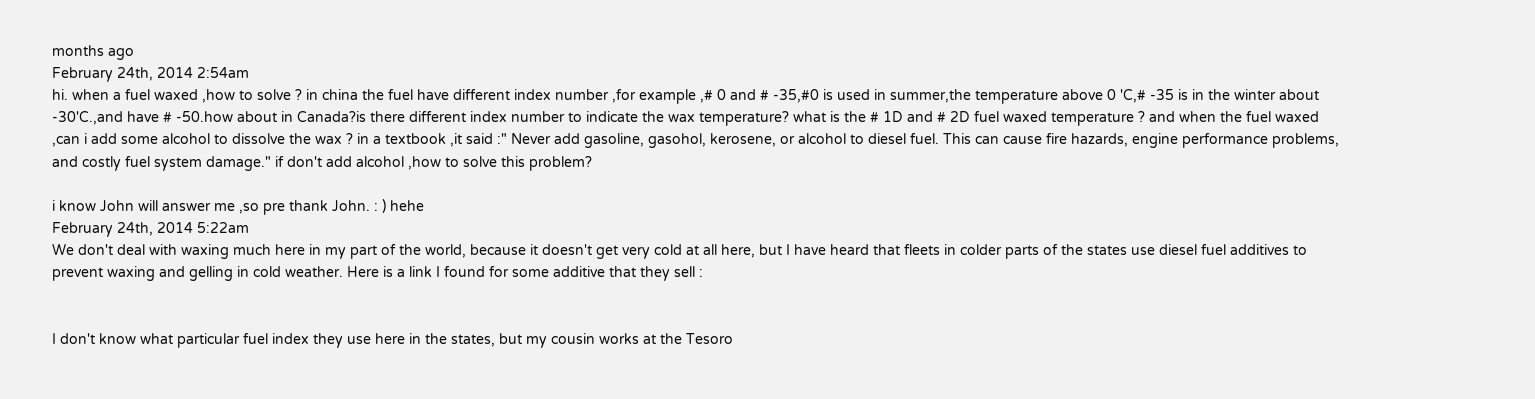months ago
February 24th, 2014 2:54am
hi. when a fuel waxed ,how to solve ? in china the fuel have different index number ,for example ,# 0 and # -35,#0 is used in summer,the temperature above 0 'C,# -35 is in the winter about -30'C.,and have # -50.how about in Canada?is there different index number to indicate the wax temperature? what is the # 1D and # 2D fuel waxed temperature ? and when the fuel waxed ,can i add some alcohol to dissolve the wax ? in a textbook ,it said :" Never add gasoline, gasohol, kerosene, or alcohol to diesel fuel. This can cause fire hazards, engine performance problems, and costly fuel system damage." if don't add alcohol ,how to solve this problem?

i know John will answer me ,so pre thank John. : ) hehe
February 24th, 2014 5:22am
We don't deal with waxing much here in my part of the world, because it doesn't get very cold at all here, but I have heard that fleets in colder parts of the states use diesel fuel additives to prevent waxing and gelling in cold weather. Here is a link I found for some additive that they sell :


I don't know what particular fuel index they use here in the states, but my cousin works at the Tesoro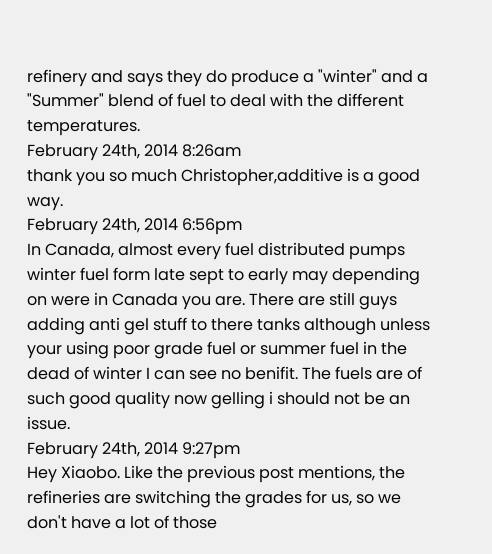refinery and says they do produce a "winter" and a "Summer" blend of fuel to deal with the different temperatures.
February 24th, 2014 8:26am
thank you so much Christopher,additive is a good way.
February 24th, 2014 6:56pm
In Canada, almost every fuel distributed pumps winter fuel form late sept to early may depending on were in Canada you are. There are still guys adding anti gel stuff to there tanks although unless your using poor grade fuel or summer fuel in the dead of winter I can see no benifit. The fuels are of such good quality now gelling i should not be an issue.
February 24th, 2014 9:27pm
Hey Xiaobo. Like the previous post mentions, the refineries are switching the grades for us, so we don't have a lot of those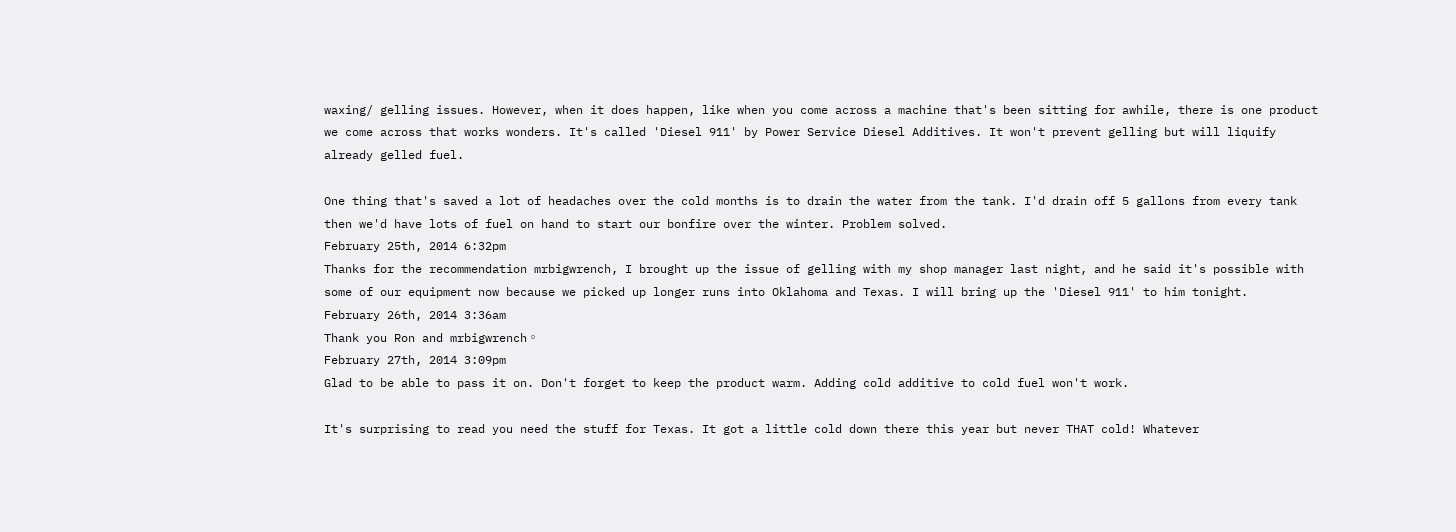waxing/ gelling issues. However, when it does happen, like when you come across a machine that's been sitting for awhile, there is one product we come across that works wonders. It's called 'Diesel 911' by Power Service Diesel Additives. It won't prevent gelling but will liquify already gelled fuel.

One thing that's saved a lot of headaches over the cold months is to drain the water from the tank. I'd drain off 5 gallons from every tank then we'd have lots of fuel on hand to start our bonfire over the winter. Problem solved.
February 25th, 2014 6:32pm
Thanks for the recommendation mrbigwrench, I brought up the issue of gelling with my shop manager last night, and he said it's possible with some of our equipment now because we picked up longer runs into Oklahoma and Texas. I will bring up the 'Diesel 911' to him tonight.
February 26th, 2014 3:36am
Thank you Ron and mrbigwrench。
February 27th, 2014 3:09pm
Glad to be able to pass it on. Don't forget to keep the product warm. Adding cold additive to cold fuel won't work.

It's surprising to read you need the stuff for Texas. It got a little cold down there this year but never THAT cold! Whatever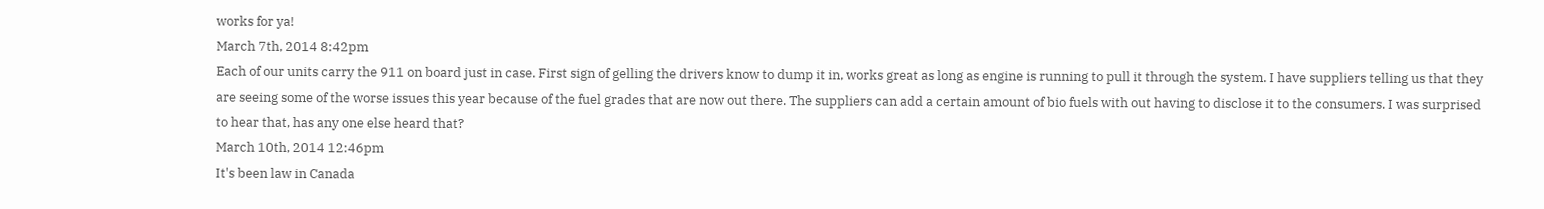works for ya!
March 7th, 2014 8:42pm
Each of our units carry the 911 on board just in case. First sign of gelling the drivers know to dump it in, works great as long as engine is running to pull it through the system. I have suppliers telling us that they are seeing some of the worse issues this year because of the fuel grades that are now out there. The suppliers can add a certain amount of bio fuels with out having to disclose it to the consumers. I was surprised to hear that, has any one else heard that?
March 10th, 2014 12:46pm
It's been law in Canada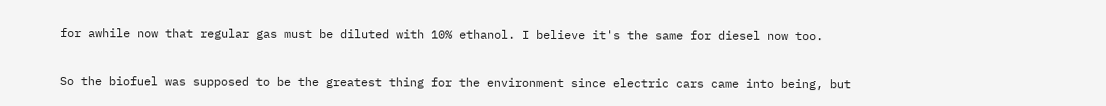for awhile now that regular gas must be diluted with 10% ethanol. I believe it's the same for diesel now too.

So the biofuel was supposed to be the greatest thing for the environment since electric cars came into being, but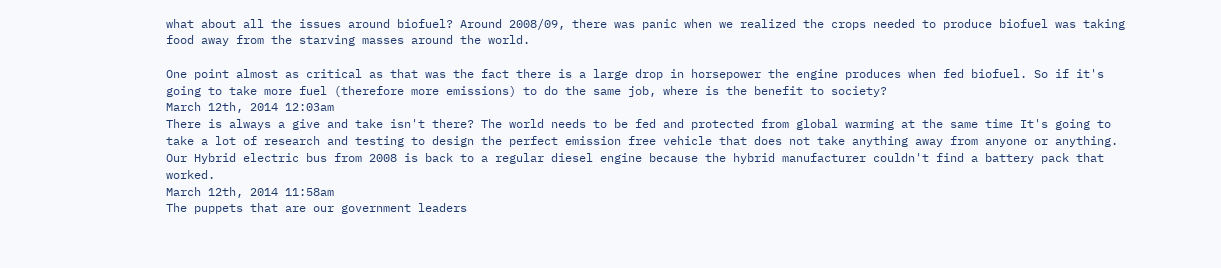what about all the issues around biofuel? Around 2008/09, there was panic when we realized the crops needed to produce biofuel was taking food away from the starving masses around the world.

One point almost as critical as that was the fact there is a large drop in horsepower the engine produces when fed biofuel. So if it's going to take more fuel (therefore more emissions) to do the same job, where is the benefit to society?
March 12th, 2014 12:03am
There is always a give and take isn't there? The world needs to be fed and protected from global warming at the same time It's going to take a lot of research and testing to design the perfect emission free vehicle that does not take anything away from anyone or anything. Our Hybrid electric bus from 2008 is back to a regular diesel engine because the hybrid manufacturer couldn't find a battery pack that worked.
March 12th, 2014 11:58am
The puppets that are our government leaders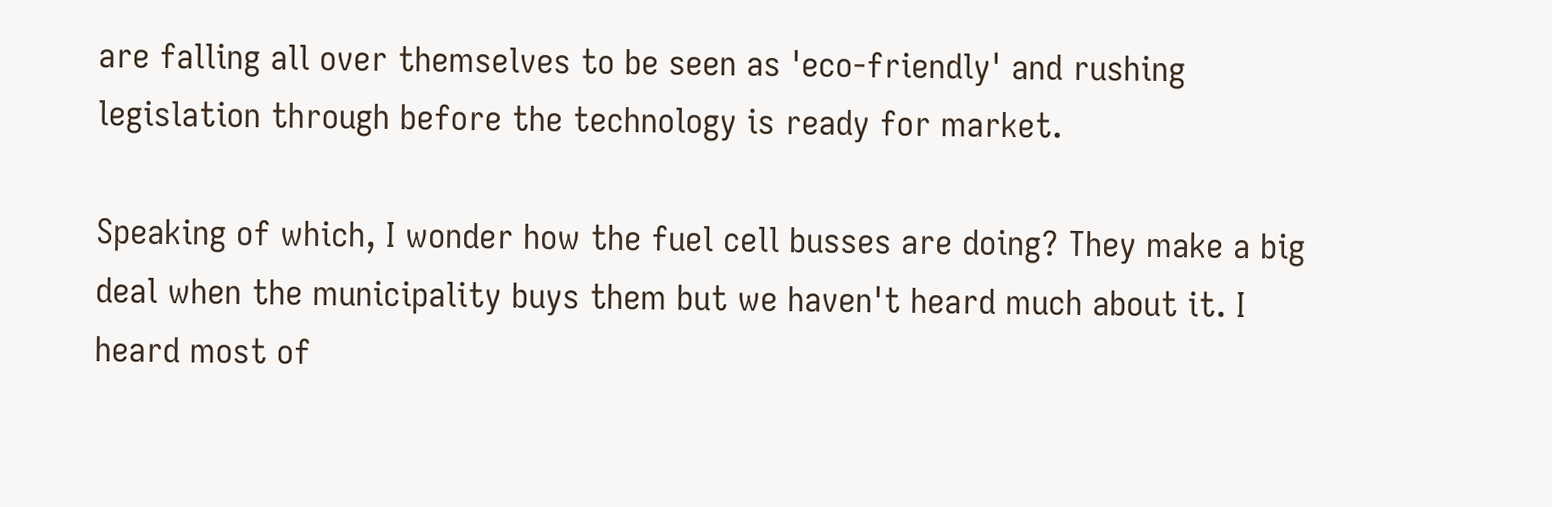are falling all over themselves to be seen as 'eco-friendly' and rushing legislation through before the technology is ready for market.

Speaking of which, I wonder how the fuel cell busses are doing? They make a big deal when the municipality buys them but we haven't heard much about it. I heard most of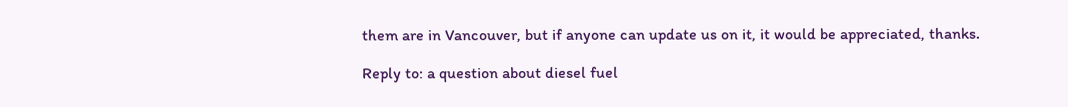them are in Vancouver, but if anyone can update us on it, it would be appreciated, thanks.

Reply to: a question about diesel fuel